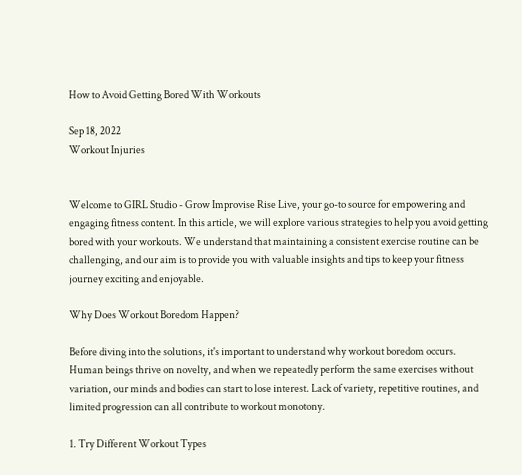How to Avoid Getting Bored With Workouts

Sep 18, 2022
Workout Injuries


Welcome to GIRL Studio - Grow Improvise Rise Live, your go-to source for empowering and engaging fitness content. In this article, we will explore various strategies to help you avoid getting bored with your workouts. We understand that maintaining a consistent exercise routine can be challenging, and our aim is to provide you with valuable insights and tips to keep your fitness journey exciting and enjoyable.

Why Does Workout Boredom Happen?

Before diving into the solutions, it's important to understand why workout boredom occurs. Human beings thrive on novelty, and when we repeatedly perform the same exercises without variation, our minds and bodies can start to lose interest. Lack of variety, repetitive routines, and limited progression can all contribute to workout monotony.

1. Try Different Workout Types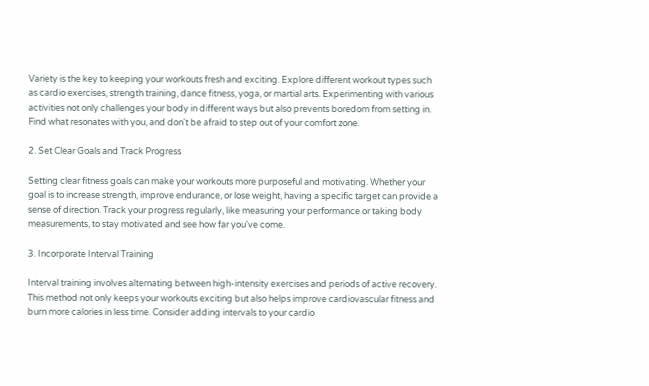Variety is the key to keeping your workouts fresh and exciting. Explore different workout types such as cardio exercises, strength training, dance fitness, yoga, or martial arts. Experimenting with various activities not only challenges your body in different ways but also prevents boredom from setting in. Find what resonates with you, and don't be afraid to step out of your comfort zone.

2. Set Clear Goals and Track Progress

Setting clear fitness goals can make your workouts more purposeful and motivating. Whether your goal is to increase strength, improve endurance, or lose weight, having a specific target can provide a sense of direction. Track your progress regularly, like measuring your performance or taking body measurements, to stay motivated and see how far you've come.

3. Incorporate Interval Training

Interval training involves alternating between high-intensity exercises and periods of active recovery. This method not only keeps your workouts exciting but also helps improve cardiovascular fitness and burn more calories in less time. Consider adding intervals to your cardio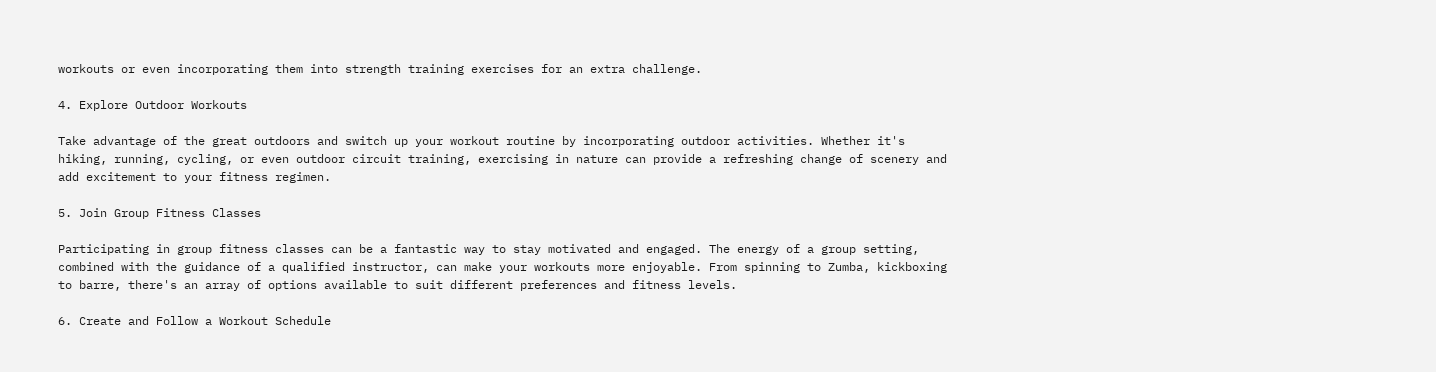workouts or even incorporating them into strength training exercises for an extra challenge.

4. Explore Outdoor Workouts

Take advantage of the great outdoors and switch up your workout routine by incorporating outdoor activities. Whether it's hiking, running, cycling, or even outdoor circuit training, exercising in nature can provide a refreshing change of scenery and add excitement to your fitness regimen.

5. Join Group Fitness Classes

Participating in group fitness classes can be a fantastic way to stay motivated and engaged. The energy of a group setting, combined with the guidance of a qualified instructor, can make your workouts more enjoyable. From spinning to Zumba, kickboxing to barre, there's an array of options available to suit different preferences and fitness levels.

6. Create and Follow a Workout Schedule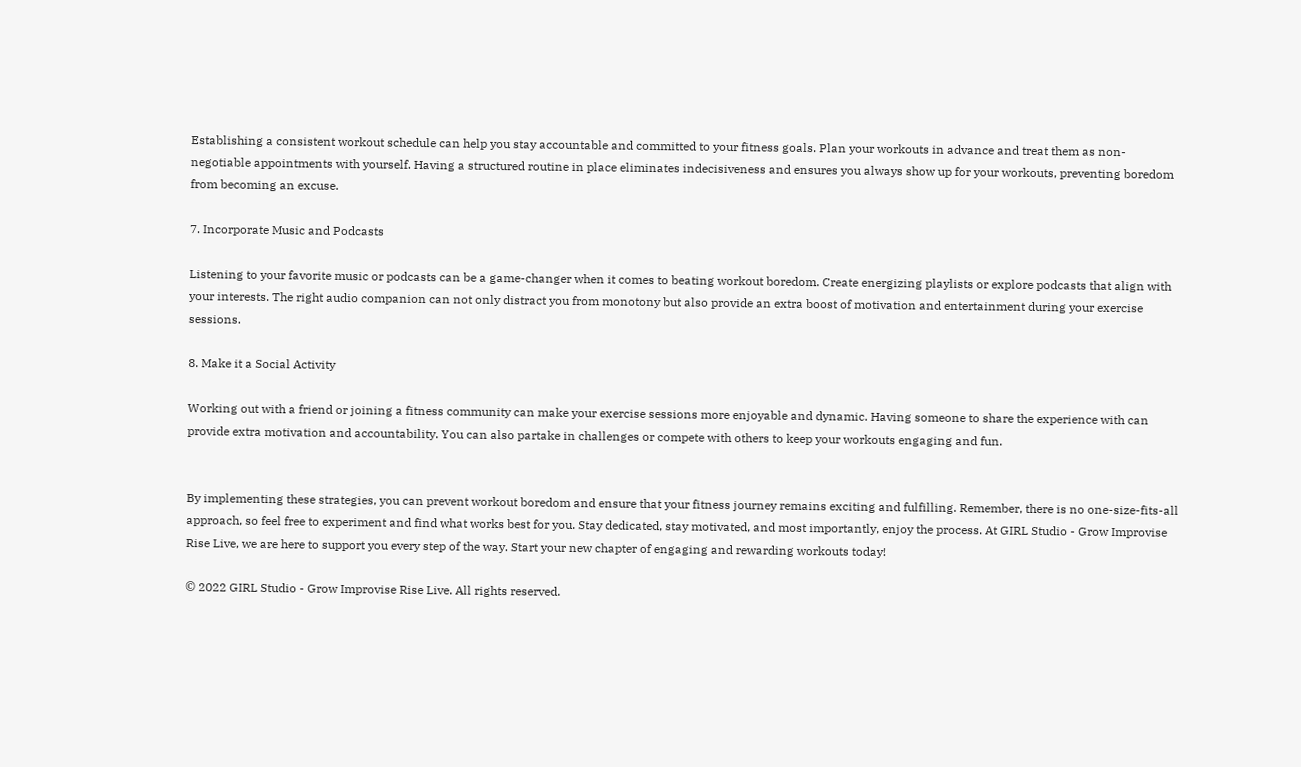Establishing a consistent workout schedule can help you stay accountable and committed to your fitness goals. Plan your workouts in advance and treat them as non-negotiable appointments with yourself. Having a structured routine in place eliminates indecisiveness and ensures you always show up for your workouts, preventing boredom from becoming an excuse.

7. Incorporate Music and Podcasts

Listening to your favorite music or podcasts can be a game-changer when it comes to beating workout boredom. Create energizing playlists or explore podcasts that align with your interests. The right audio companion can not only distract you from monotony but also provide an extra boost of motivation and entertainment during your exercise sessions.

8. Make it a Social Activity

Working out with a friend or joining a fitness community can make your exercise sessions more enjoyable and dynamic. Having someone to share the experience with can provide extra motivation and accountability. You can also partake in challenges or compete with others to keep your workouts engaging and fun.


By implementing these strategies, you can prevent workout boredom and ensure that your fitness journey remains exciting and fulfilling. Remember, there is no one-size-fits-all approach, so feel free to experiment and find what works best for you. Stay dedicated, stay motivated, and most importantly, enjoy the process. At GIRL Studio - Grow Improvise Rise Live, we are here to support you every step of the way. Start your new chapter of engaging and rewarding workouts today!

© 2022 GIRL Studio - Grow Improvise Rise Live. All rights reserved.